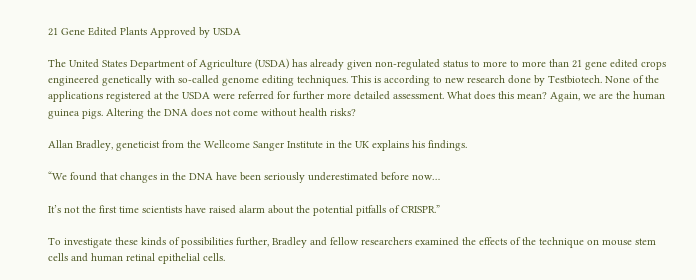21 Gene Edited Plants Approved by USDA

The United States Department of Agriculture (USDA) has already given non-regulated status to more to more than 21 gene edited crops engineered genetically with so-called genome editing techniques. This is according to new research done by Testbiotech. None of the applications registered at the USDA were referred for further more detailed assessment. What does this mean? Again, we are the human guinea pigs. Altering the DNA does not come without health risks?

Allan Bradley, geneticist from the Wellcome Sanger Institute in the UK explains his findings.

“We found that changes in the DNA have been seriously underestimated before now…

It’s not the first time scientists have raised alarm about the potential pitfalls of CRISPR.”

To investigate these kinds of possibilities further, Bradley and fellow researchers examined the effects of the technique on mouse stem cells and human retinal epithelial cells.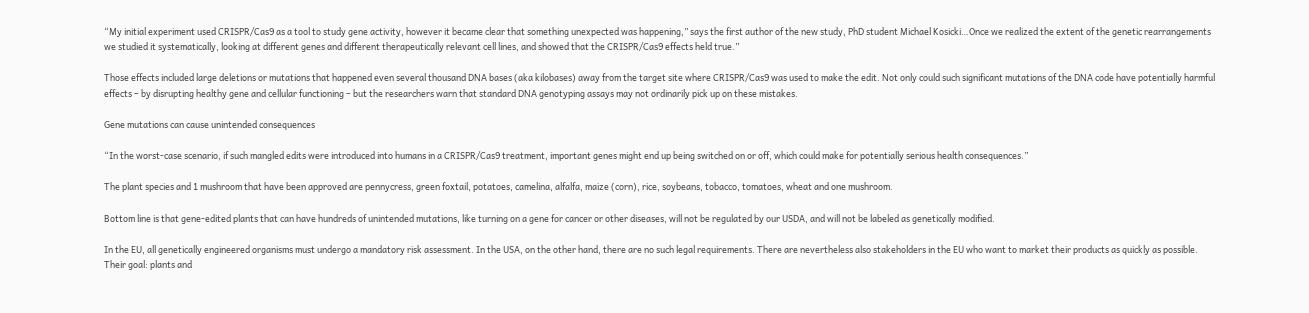“My initial experiment used CRISPR/Cas9 as a tool to study gene activity, however it became clear that something unexpected was happening,” says the first author of the new study, PhD student Michael Kosicki…Once we realized the extent of the genetic rearrangements we studied it systematically, looking at different genes and different therapeutically relevant cell lines, and showed that the CRISPR/Cas9 effects held true.”

Those effects included large deletions or mutations that happened even several thousand DNA bases (aka kilobases) away from the target site where CRISPR/Cas9 was used to make the edit. Not only could such significant mutations of the DNA code have potentially harmful effects – by disrupting healthy gene and cellular functioning – but the researchers warn that standard DNA genotyping assays may not ordinarily pick up on these mistakes.

Gene mutations can cause unintended consequences

“In the worst-case scenario, if such mangled edits were introduced into humans in a CRISPR/Cas9 treatment, important genes might end up being switched on or off, which could make for potentially serious health consequences.”

The plant species and 1 mushroom that have been approved are pennycress, green foxtail, potatoes, camelina, alfalfa, maize (corn), rice, soybeans, tobacco, tomatoes, wheat and one mushroom.

Bottom line is that gene-edited plants that can have hundreds of unintended mutations, like turning on a gene for cancer or other diseases, will not be regulated by our USDA, and will not be labeled as genetically modified.

In the EU, all genetically engineered organisms must undergo a mandatory risk assessment. In the USA, on the other hand, there are no such legal requirements. There are nevertheless also stakeholders in the EU who want to market their products as quickly as possible. Their goal: plants and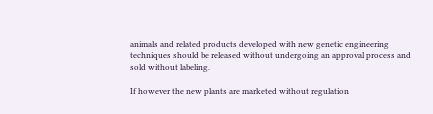animals and related products developed with new genetic engineering techniques should be released without undergoing an approval process and sold without labeling.

If however the new plants are marketed without regulation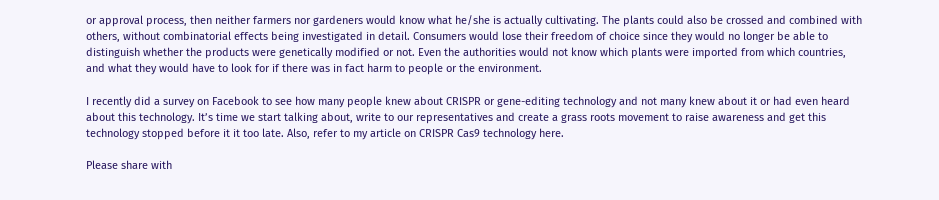or approval process, then neither farmers nor gardeners would know what he/she is actually cultivating. The plants could also be crossed and combined with others, without combinatorial effects being investigated in detail. Consumers would lose their freedom of choice since they would no longer be able to distinguish whether the products were genetically modified or not. Even the authorities would not know which plants were imported from which countries, and what they would have to look for if there was in fact harm to people or the environment.

I recently did a survey on Facebook to see how many people knew about CRISPR or gene-editing technology and not many knew about it or had even heard about this technology. It’s time we start talking about, write to our representatives and create a grass roots movement to raise awareness and get this technology stopped before it it too late. Also, refer to my article on CRISPR Cas9 technology here.

Please share with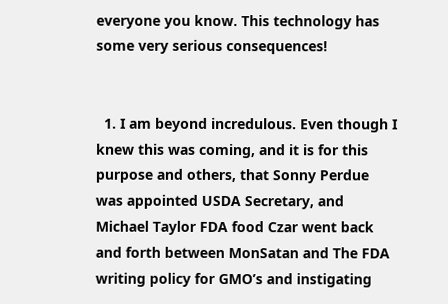everyone you know. This technology has some very serious consequences!


  1. I am beyond incredulous. Even though I knew this was coming, and it is for this purpose and others, that Sonny Perdue was appointed USDA Secretary, and Michael Taylor FDA food Czar went back and forth between MonSatan and The FDA writing policy for GMO’s and instigating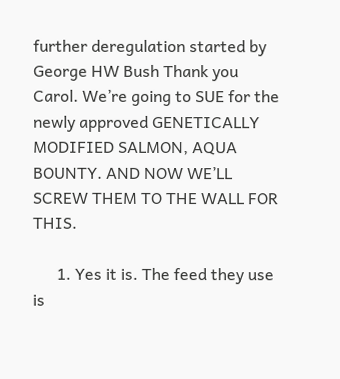further deregulation started by George HW Bush Thank you Carol. We’re going to SUE for the newly approved GENETICALLY MODIFIED SALMON, AQUA BOUNTY. AND NOW WE’LL SCREW THEM TO THE WALL FOR THIS.

      1. Yes it is. The feed they use is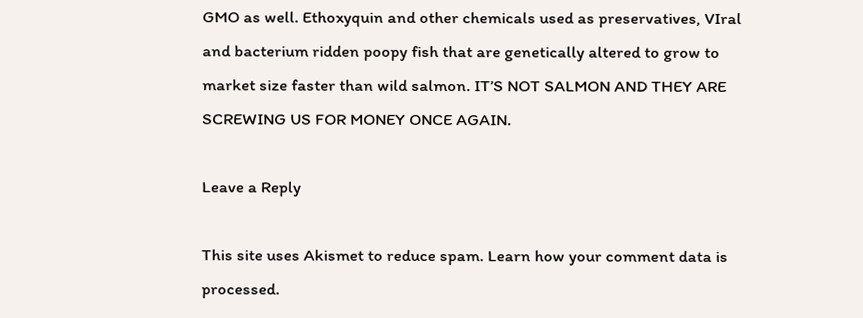GMO as well. Ethoxyquin and other chemicals used as preservatives, VIral and bacterium ridden poopy fish that are genetically altered to grow to market size faster than wild salmon. IT’S NOT SALMON AND THEY ARE SCREWING US FOR MONEY ONCE AGAIN.

Leave a Reply

This site uses Akismet to reduce spam. Learn how your comment data is processed.